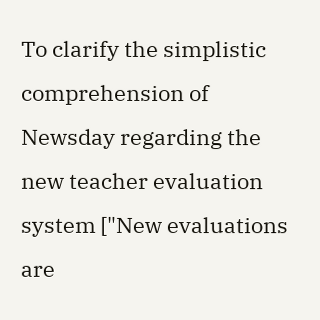To clarify the simplistic comprehension of Newsday regarding the new teacher evaluation system ["New evaluations are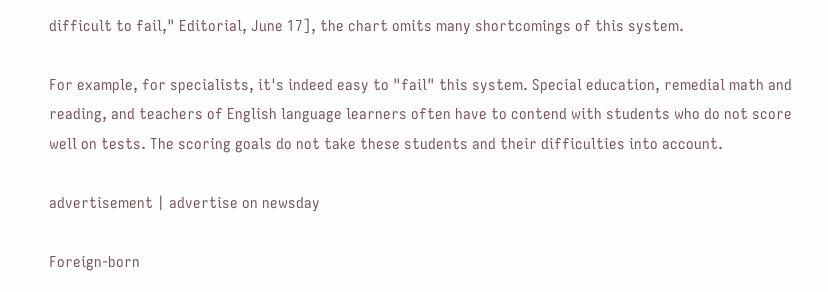difficult to fail," Editorial, June 17], the chart omits many shortcomings of this system.

For example, for specialists, it's indeed easy to "fail" this system. Special education, remedial math and reading, and teachers of English language learners often have to contend with students who do not score well on tests. The scoring goals do not take these students and their difficulties into account.

advertisement | advertise on newsday

Foreign-born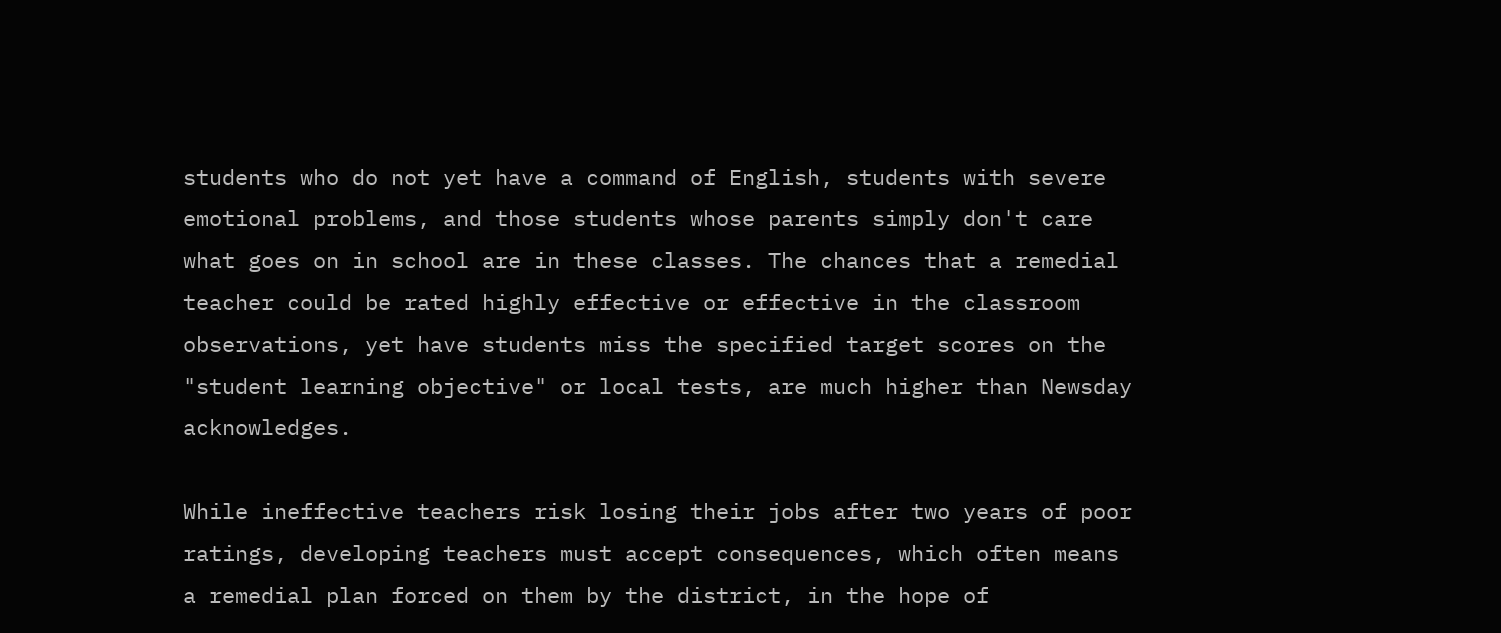students who do not yet have a command of English, students with severe emotional problems, and those students whose parents simply don't care what goes on in school are in these classes. The chances that a remedial teacher could be rated highly effective or effective in the classroom observations, yet have students miss the specified target scores on the "student learning objective" or local tests, are much higher than Newsday acknowledges.

While ineffective teachers risk losing their jobs after two years of poor ratings, developing teachers must accept consequences, which often means a remedial plan forced on them by the district, in the hope of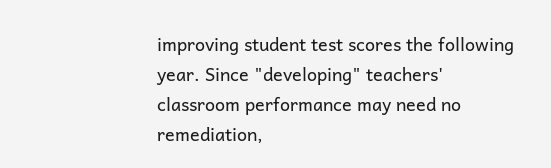improving student test scores the following year. Since "developing" teachers' classroom performance may need no remediation,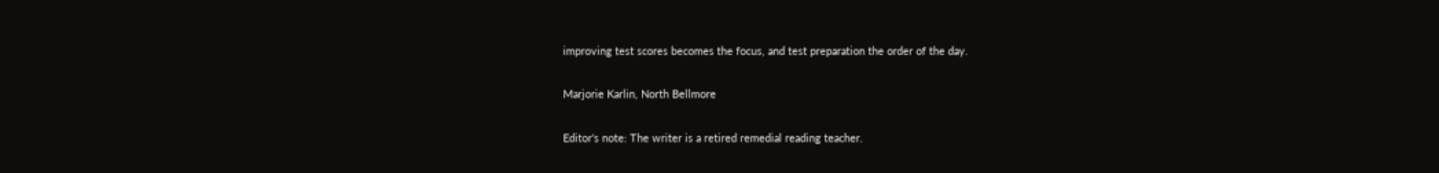improving test scores becomes the focus, and test preparation the order of the day.

Marjorie Karlin, North Bellmore

Editor's note: The writer is a retired remedial reading teacher.